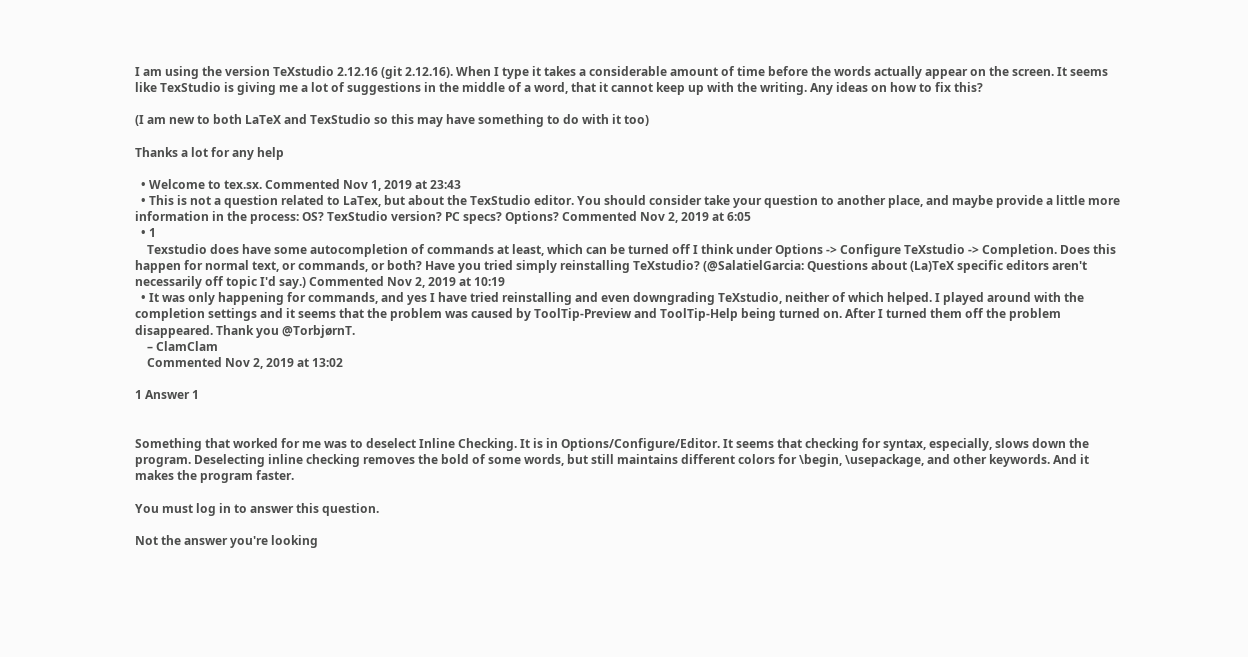I am using the version TeXstudio 2.12.16 (git 2.12.16). When I type it takes a considerable amount of time before the words actually appear on the screen. It seems like TexStudio is giving me a lot of suggestions in the middle of a word, that it cannot keep up with the writing. Any ideas on how to fix this?

(I am new to both LaTeX and TexStudio so this may have something to do with it too)

Thanks a lot for any help

  • Welcome to tex.sx. Commented Nov 1, 2019 at 23:43
  • This is not a question related to LaTex, but about the TexStudio editor. You should consider take your question to another place, and maybe provide a little more information in the process: OS? TexStudio version? PC specs? Options? Commented Nov 2, 2019 at 6:05
  • 1
    Texstudio does have some autocompletion of commands at least, which can be turned off I think under Options -> Configure TeXstudio -> Completion. Does this happen for normal text, or commands, or both? Have you tried simply reinstalling TeXstudio? (@SalatielGarcia: Questions about (La)TeX specific editors aren't necessarily off topic I'd say.) Commented Nov 2, 2019 at 10:19
  • It was only happening for commands, and yes I have tried reinstalling and even downgrading TeXstudio, neither of which helped. I played around with the completion settings and it seems that the problem was caused by ToolTip-Preview and ToolTip-Help being turned on. After I turned them off the problem disappeared. Thank you @TorbjørnT.
    – ClamClam
    Commented Nov 2, 2019 at 13:02

1 Answer 1


Something that worked for me was to deselect Inline Checking. It is in Options/Configure/Editor. It seems that checking for syntax, especially, slows down the program. Deselecting inline checking removes the bold of some words, but still maintains different colors for \begin, \usepackage, and other keywords. And it makes the program faster.

You must log in to answer this question.

Not the answer you're looking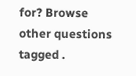for? Browse other questions tagged .